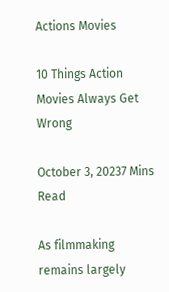Actions Movies

10 Things Action Movies Always Get Wrong

October 3, 20237 Mins Read

As filmmaking remains largely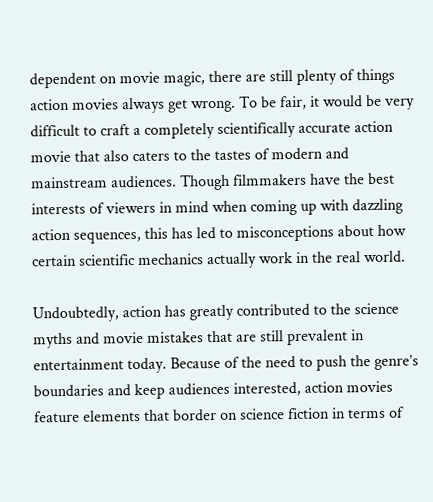dependent on movie magic, there are still plenty of things action movies always get wrong. To be fair, it would be very difficult to craft a completely scientifically accurate action movie that also caters to the tastes of modern and mainstream audiences. Though filmmakers have the best interests of viewers in mind when coming up with dazzling action sequences, this has led to misconceptions about how certain scientific mechanics actually work in the real world.

Undoubtedly, action has greatly contributed to the science myths and movie mistakes that are still prevalent in entertainment today. Because of the need to push the genre’s boundaries and keep audiences interested, action movies feature elements that border on science fiction in terms of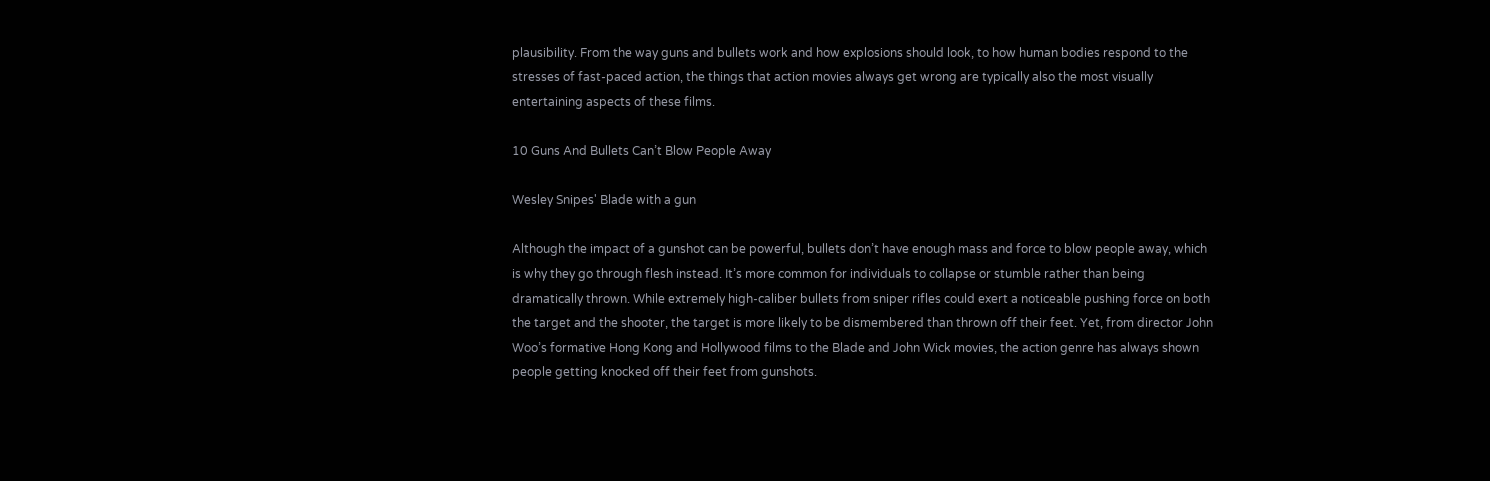plausibility. From the way guns and bullets work and how explosions should look, to how human bodies respond to the stresses of fast-paced action, the things that action movies always get wrong are typically also the most visually entertaining aspects of these films.

10 Guns And Bullets Can’t Blow People Away

Wesley Snipes' Blade with a gun

Although the impact of a gunshot can be powerful, bullets don’t have enough mass and force to blow people away, which is why they go through flesh instead. It’s more common for individuals to collapse or stumble rather than being dramatically thrown. While extremely high-caliber bullets from sniper rifles could exert a noticeable pushing force on both the target and the shooter, the target is more likely to be dismembered than thrown off their feet. Yet, from director John Woo’s formative Hong Kong and Hollywood films to the Blade and John Wick movies, the action genre has always shown people getting knocked off their feet from gunshots.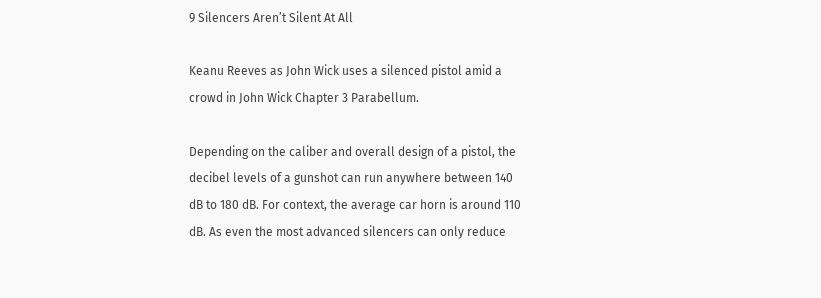9 Silencers Aren’t Silent At All

Keanu Reeves as John Wick uses a silenced pistol amid a crowd in John Wick Chapter 3 Parabellum.

Depending on the caliber and overall design of a pistol, the decibel levels of a gunshot can run anywhere between 140 dB to 180 dB. For context, the average car horn is around 110 dB. As even the most advanced silencers can only reduce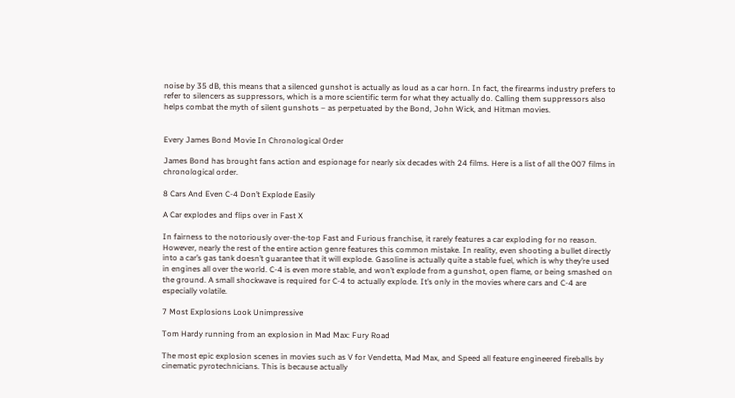noise by 35 dB, this means that a silenced gunshot is actually as loud as a car horn. In fact, the firearms industry prefers to refer to silencers as suppressors, which is a more scientific term for what they actually do. Calling them suppressors also helps combat the myth of silent gunshots – as perpetuated by the Bond, John Wick, and Hitman movies.


Every James Bond Movie In Chronological Order

James Bond has brought fans action and espionage for nearly six decades with 24 films. Here is a list of all the 007 films in chronological order.

8 Cars And Even C-4 Don’t Explode Easily

A Car explodes and flips over in Fast X

In fairness to the notoriously over-the-top Fast and Furious franchise, it rarely features a car exploding for no reason. However, nearly the rest of the entire action genre features this common mistake. In reality, even shooting a bullet directly into a car’s gas tank doesn’t guarantee that it will explode. Gasoline is actually quite a stable fuel, which is why they’re used in engines all over the world. C-4 is even more stable, and won’t explode from a gunshot, open flame, or being smashed on the ground. A small shockwave is required for C-4 to actually explode. It’s only in the movies where cars and C-4 are especially volatile.

7 Most Explosions Look Unimpressive

Tom Hardy running from an explosion in Mad Max: Fury Road

The most epic explosion scenes in movies such as V for Vendetta, Mad Max, and Speed all feature engineered fireballs by cinematic pyrotechnicians. This is because actually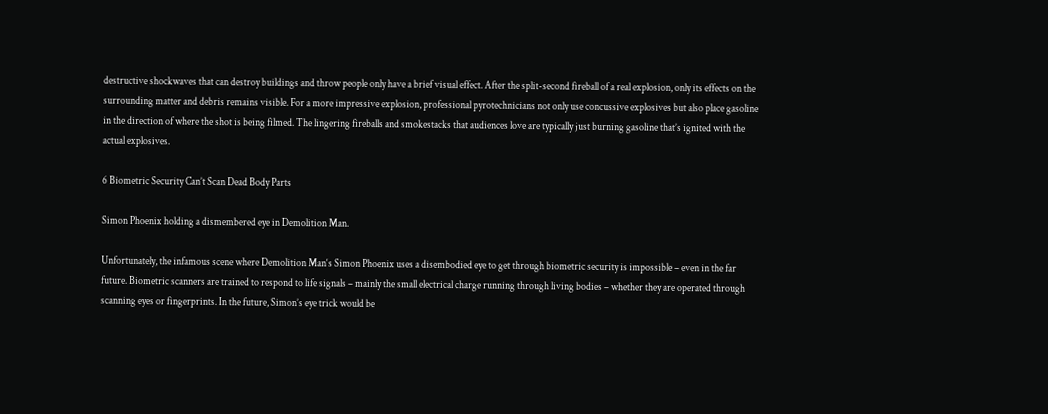destructive shockwaves that can destroy buildings and throw people only have a brief visual effect. After the split-second fireball of a real explosion, only its effects on the surrounding matter and debris remains visible. For a more impressive explosion, professional pyrotechnicians not only use concussive explosives but also place gasoline in the direction of where the shot is being filmed. The lingering fireballs and smokestacks that audiences love are typically just burning gasoline that’s ignited with the actual explosives.

6 Biometric Security Can’t Scan Dead Body Parts

Simon Phoenix holding a dismembered eye in Demolition Man.

Unfortunately, the infamous scene where Demolition Man‘s Simon Phoenix uses a disembodied eye to get through biometric security is impossible – even in the far future. Biometric scanners are trained to respond to life signals – mainly the small electrical charge running through living bodies – whether they are operated through scanning eyes or fingerprints. In the future, Simon’s eye trick would be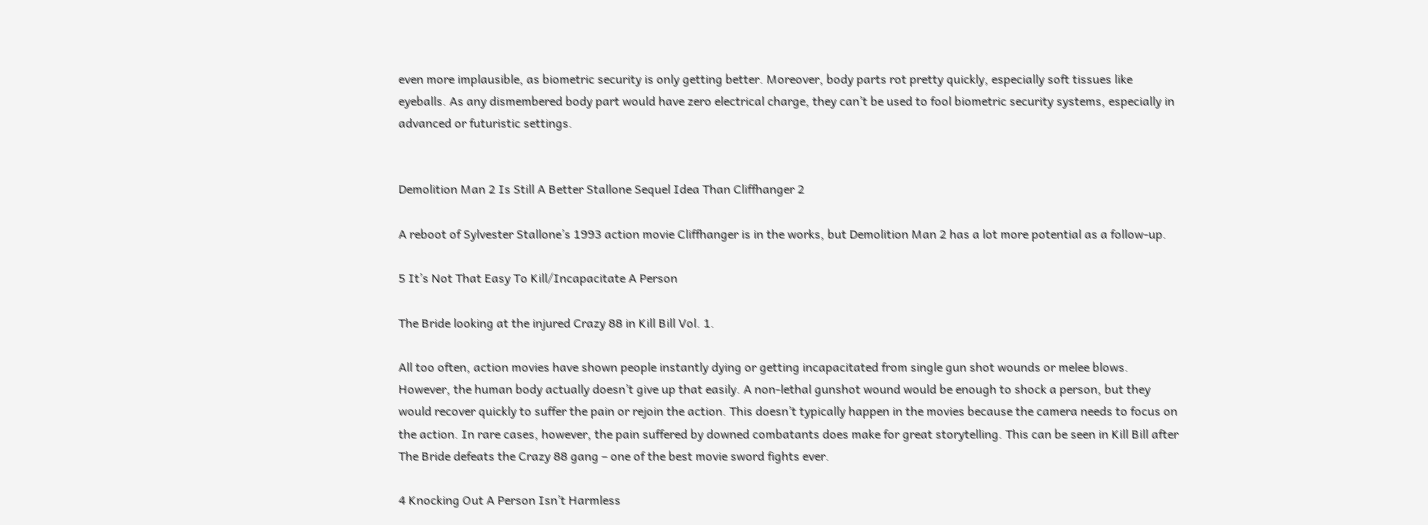even more implausible, as biometric security is only getting better. Moreover, body parts rot pretty quickly, especially soft tissues like eyeballs. As any dismembered body part would have zero electrical charge, they can’t be used to fool biometric security systems, especially in advanced or futuristic settings.


Demolition Man 2 Is Still A Better Stallone Sequel Idea Than Cliffhanger 2

A reboot of Sylvester Stallone’s 1993 action movie Cliffhanger is in the works, but Demolition Man 2 has a lot more potential as a follow-up.

5 It’s Not That Easy To Kill/Incapacitate A Person

The Bride looking at the injured Crazy 88 in Kill Bill Vol. 1.

All too often, action movies have shown people instantly dying or getting incapacitated from single gun shot wounds or melee blows. However, the human body actually doesn’t give up that easily. A non-lethal gunshot wound would be enough to shock a person, but they would recover quickly to suffer the pain or rejoin the action. This doesn’t typically happen in the movies because the camera needs to focus on the action. In rare cases, however, the pain suffered by downed combatants does make for great storytelling. This can be seen in Kill Bill after The Bride defeats the Crazy 88 gang – one of the best movie sword fights ever.

4 Knocking Out A Person Isn’t Harmless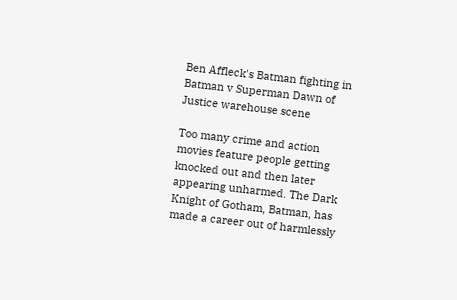Ben Affleck's Batman fighting in Batman v Superman Dawn of Justice warehouse scene

Too many crime and action movies feature people getting knocked out and then later appearing unharmed. The Dark Knight of Gotham, Batman, has made a career out of harmlessly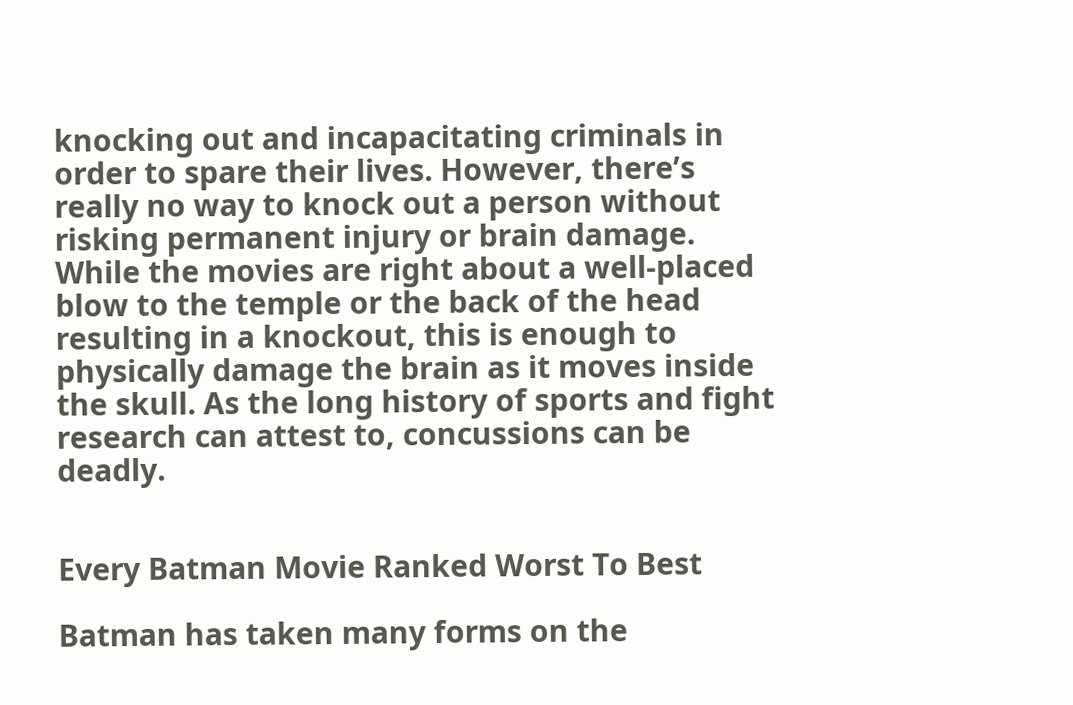knocking out and incapacitating criminals in order to spare their lives. However, there’s really no way to knock out a person without risking permanent injury or brain damage. While the movies are right about a well-placed blow to the temple or the back of the head resulting in a knockout, this is enough to physically damage the brain as it moves inside the skull. As the long history of sports and fight research can attest to, concussions can be deadly.


Every Batman Movie Ranked Worst To Best

Batman has taken many forms on the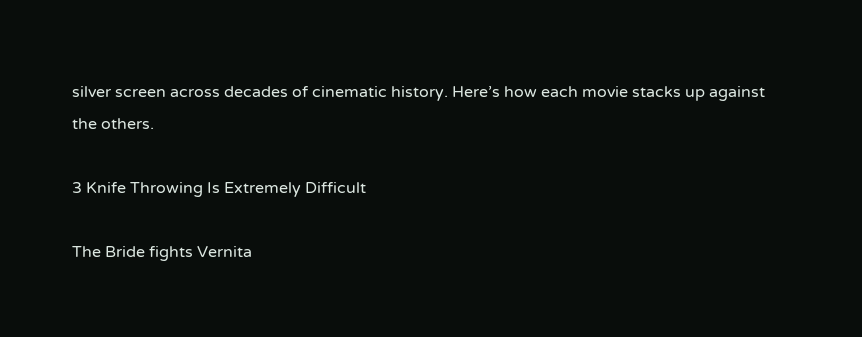silver screen across decades of cinematic history. Here’s how each movie stacks up against the others.

3 Knife Throwing Is Extremely Difficult

The Bride fights Vernita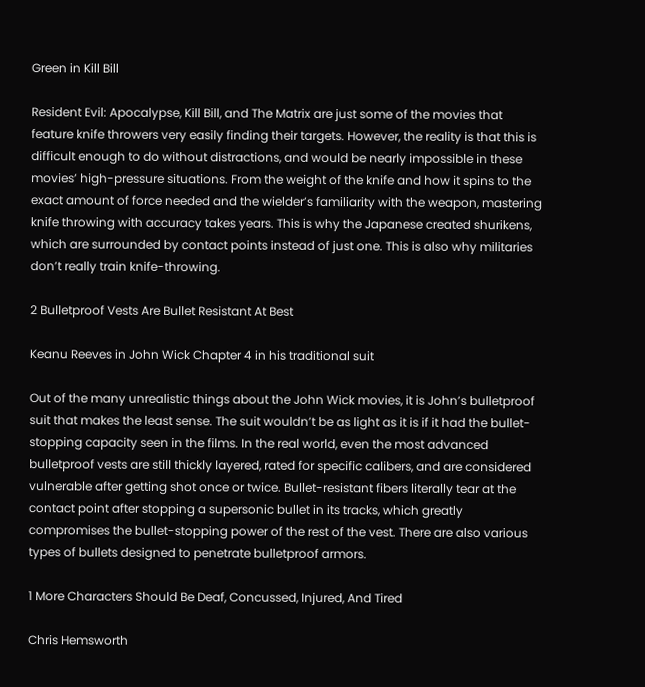Green in Kill Bill

Resident Evil: Apocalypse, Kill Bill, and The Matrix are just some of the movies that feature knife throwers very easily finding their targets. However, the reality is that this is difficult enough to do without distractions, and would be nearly impossible in these movies’ high-pressure situations. From the weight of the knife and how it spins to the exact amount of force needed and the wielder’s familiarity with the weapon, mastering knife throwing with accuracy takes years. This is why the Japanese created shurikens, which are surrounded by contact points instead of just one. This is also why militaries don’t really train knife-throwing.

2 Bulletproof Vests Are Bullet Resistant At Best

Keanu Reeves in John Wick Chapter 4 in his traditional suit

Out of the many unrealistic things about the John Wick movies, it is John’s bulletproof suit that makes the least sense. The suit wouldn’t be as light as it is if it had the bullet-stopping capacity seen in the films. In the real world, even the most advanced bulletproof vests are still thickly layered, rated for specific calibers, and are considered vulnerable after getting shot once or twice. Bullet-resistant fibers literally tear at the contact point after stopping a supersonic bullet in its tracks, which greatly compromises the bullet-stopping power of the rest of the vest. There are also various types of bullets designed to penetrate bulletproof armors.

1 More Characters Should Be Deaf, Concussed, Injured, And Tired

Chris Hemsworth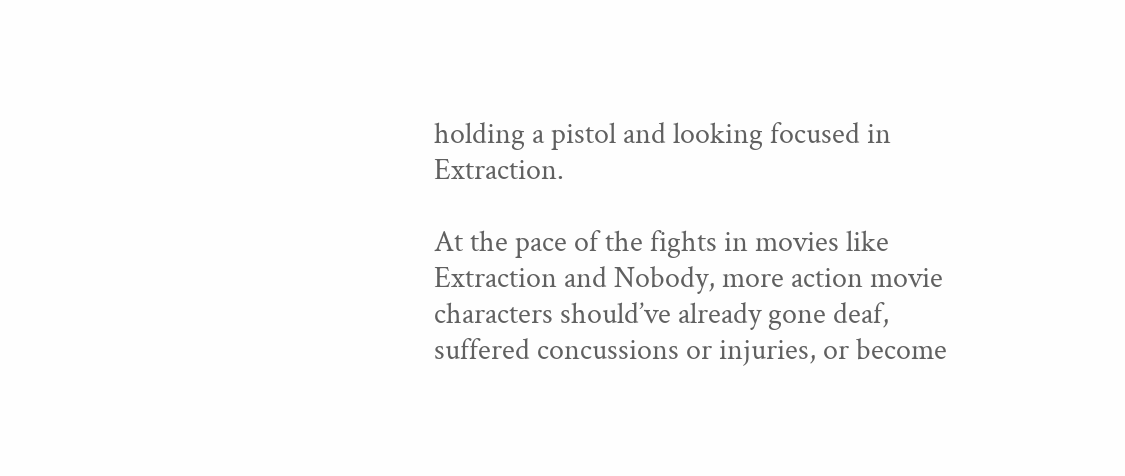holding a pistol and looking focused in Extraction.

At the pace of the fights in movies like Extraction and Nobody, more action movie characters should’ve already gone deaf, suffered concussions or injuries, or become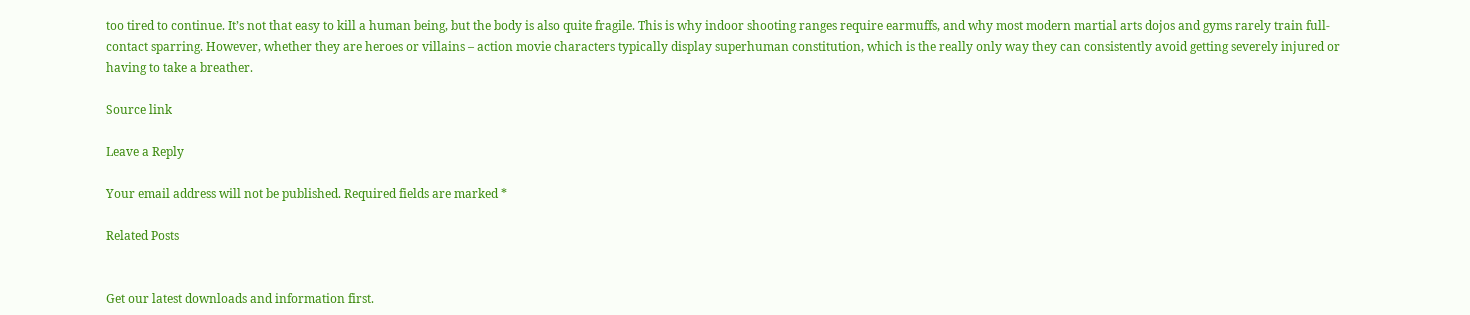too tired to continue. It’s not that easy to kill a human being, but the body is also quite fragile. This is why indoor shooting ranges require earmuffs, and why most modern martial arts dojos and gyms rarely train full-contact sparring. However, whether they are heroes or villains – action movie characters typically display superhuman constitution, which is the really only way they can consistently avoid getting severely injured or having to take a breather.

Source link

Leave a Reply

Your email address will not be published. Required fields are marked *

Related Posts


Get our latest downloads and information first.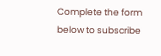Complete the form below to subscribe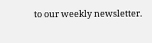to our weekly newsletter.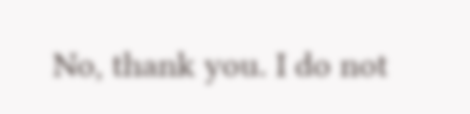No, thank you. I do not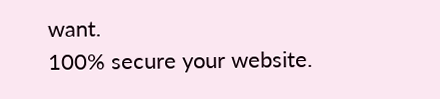want.
100% secure your website.